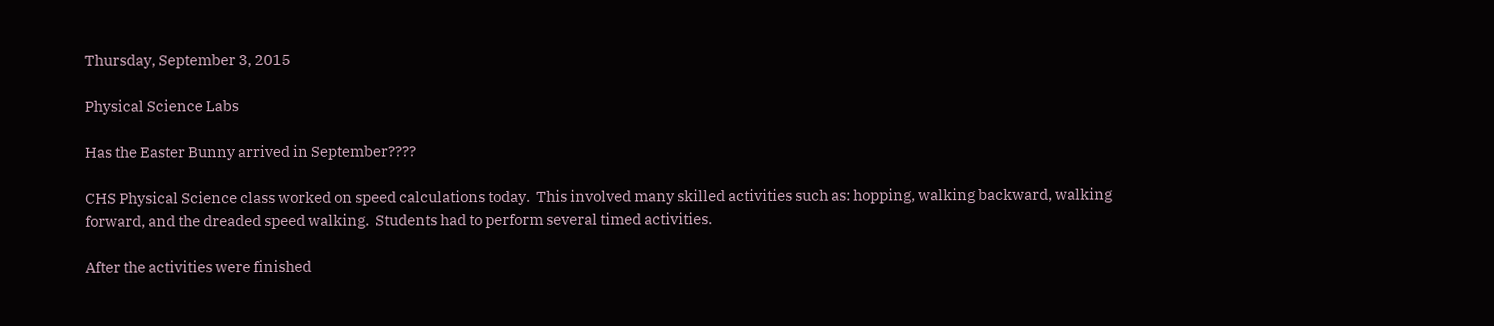Thursday, September 3, 2015

Physical Science Labs

Has the Easter Bunny arrived in September????

CHS Physical Science class worked on speed calculations today.  This involved many skilled activities such as: hopping, walking backward, walking forward, and the dreaded speed walking.  Students had to perform several timed activities.

After the activities were finished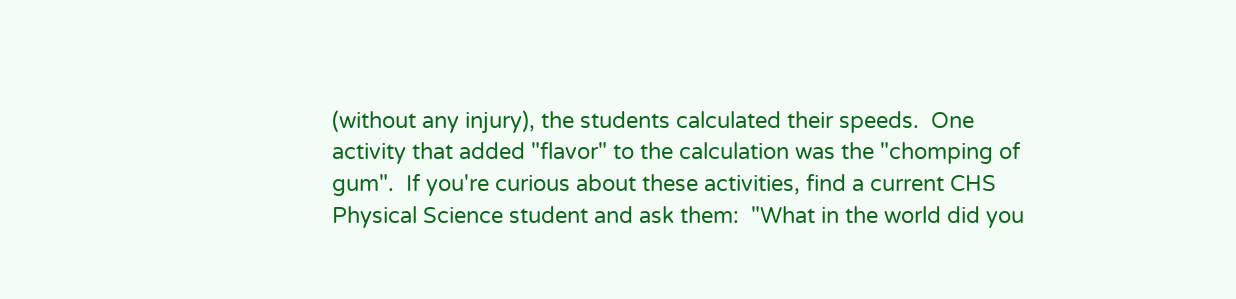(without any injury), the students calculated their speeds.  One activity that added "flavor" to the calculation was the "chomping of gum".  If you're curious about these activities, find a current CHS Physical Science student and ask them:  "What in the world did you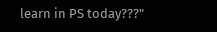learn in PS today???"